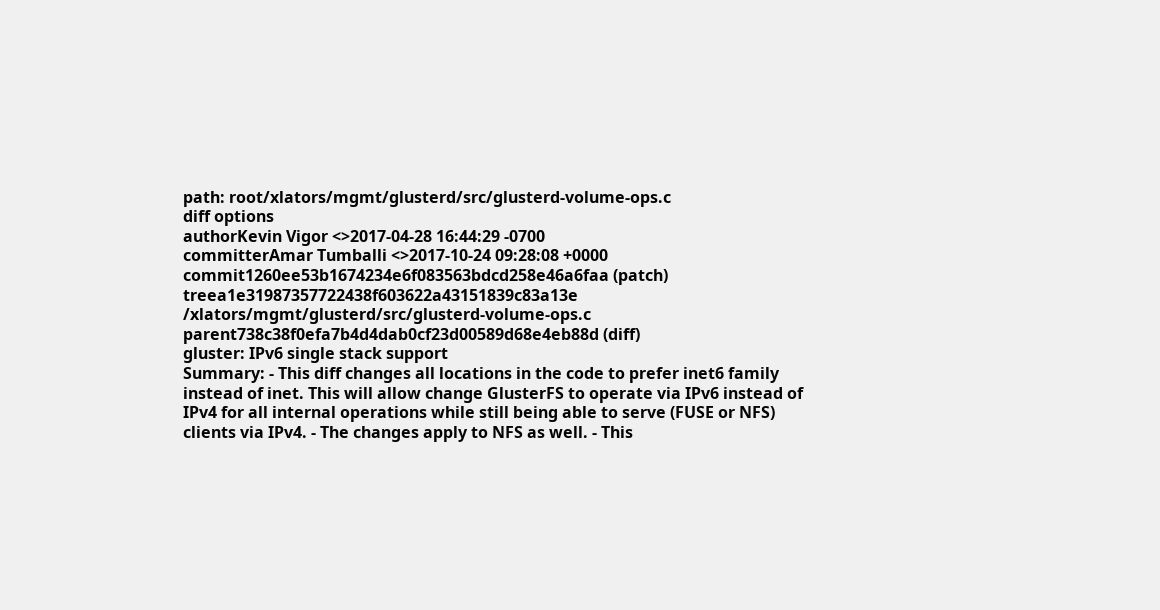path: root/xlators/mgmt/glusterd/src/glusterd-volume-ops.c
diff options
authorKevin Vigor <>2017-04-28 16:44:29 -0700
committerAmar Tumballi <>2017-10-24 09:28:08 +0000
commit1260ee53b1674234e6f083563bdcd258e46a6faa (patch)
treea1e31987357722438f603622a43151839c83a13e /xlators/mgmt/glusterd/src/glusterd-volume-ops.c
parent738c38f0efa7b4d4dab0cf23d00589d68e4eb88d (diff)
gluster: IPv6 single stack support
Summary: - This diff changes all locations in the code to prefer inet6 family instead of inet. This will allow change GlusterFS to operate via IPv6 instead of IPv4 for all internal operations while still being able to serve (FUSE or NFS) clients via IPv4. - The changes apply to NFS as well. - This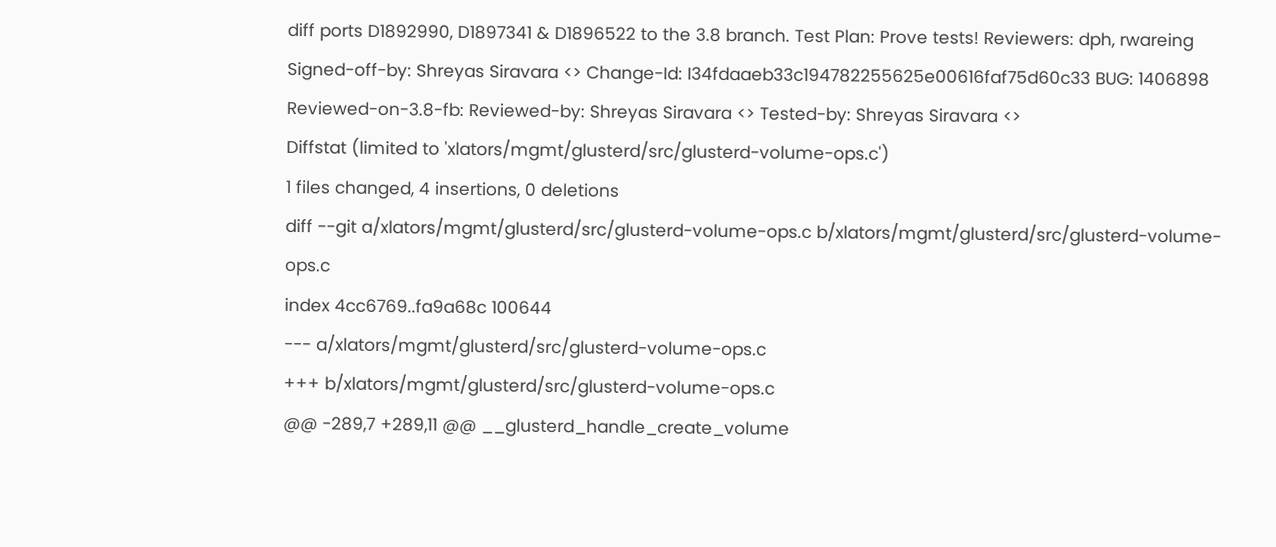diff ports D1892990, D1897341 & D1896522 to the 3.8 branch. Test Plan: Prove tests! Reviewers: dph, rwareing Signed-off-by: Shreyas Siravara <> Change-Id: I34fdaaeb33c194782255625e00616faf75d60c33 BUG: 1406898 Reviewed-on-3.8-fb: Reviewed-by: Shreyas Siravara <> Tested-by: Shreyas Siravara <>
Diffstat (limited to 'xlators/mgmt/glusterd/src/glusterd-volume-ops.c')
1 files changed, 4 insertions, 0 deletions
diff --git a/xlators/mgmt/glusterd/src/glusterd-volume-ops.c b/xlators/mgmt/glusterd/src/glusterd-volume-ops.c
index 4cc6769..fa9a68c 100644
--- a/xlators/mgmt/glusterd/src/glusterd-volume-ops.c
+++ b/xlators/mgmt/glusterd/src/glusterd-volume-ops.c
@@ -289,7 +289,11 @@ __glusterd_handle_create_volume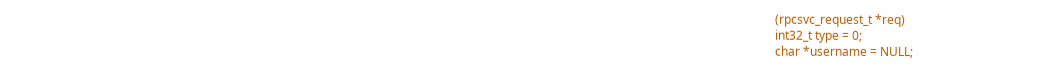(rpcsvc_request_t *req)
int32_t type = 0;
char *username = NULL;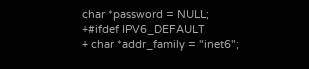char *password = NULL;
+#ifdef IPV6_DEFAULT
+ char *addr_family = "inet6";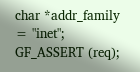char *addr_family = "inet";
GF_ASSERT (req);